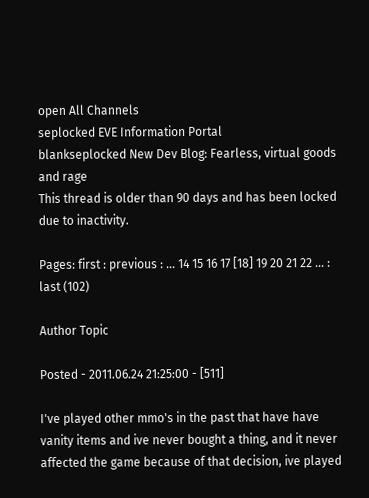open All Channels
seplocked EVE Information Portal
blankseplocked New Dev Blog: Fearless, virtual goods and rage
This thread is older than 90 days and has been locked due to inactivity.

Pages: first : previous : ... 14 15 16 17 [18] 19 20 21 22 ... : last (102)

Author Topic

Posted - 2011.06.24 21:25:00 - [511]

I've played other mmo's in the past that have have vanity items and ive never bought a thing, and it never affected the game because of that decision, ive played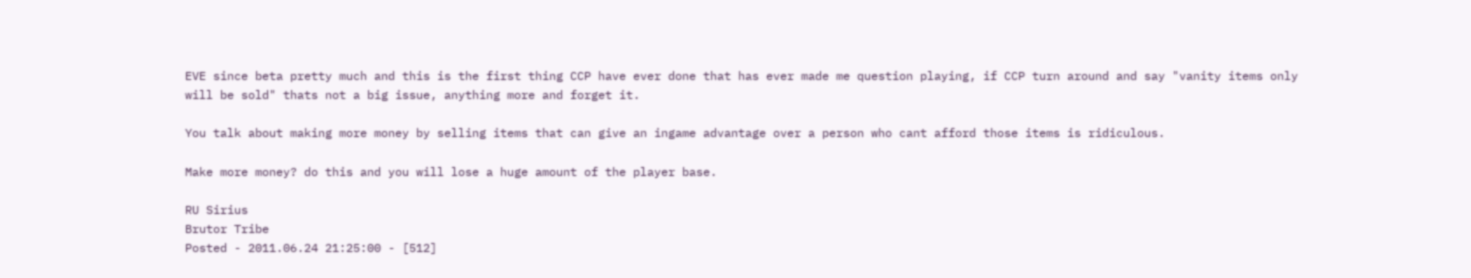EVE since beta pretty much and this is the first thing CCP have ever done that has ever made me question playing, if CCP turn around and say "vanity items only will be sold" thats not a big issue, anything more and forget it.

You talk about making more money by selling items that can give an ingame advantage over a person who cant afford those items is ridiculous.

Make more money? do this and you will lose a huge amount of the player base.

RU Sirius
Brutor Tribe
Posted - 2011.06.24 21:25:00 - [512]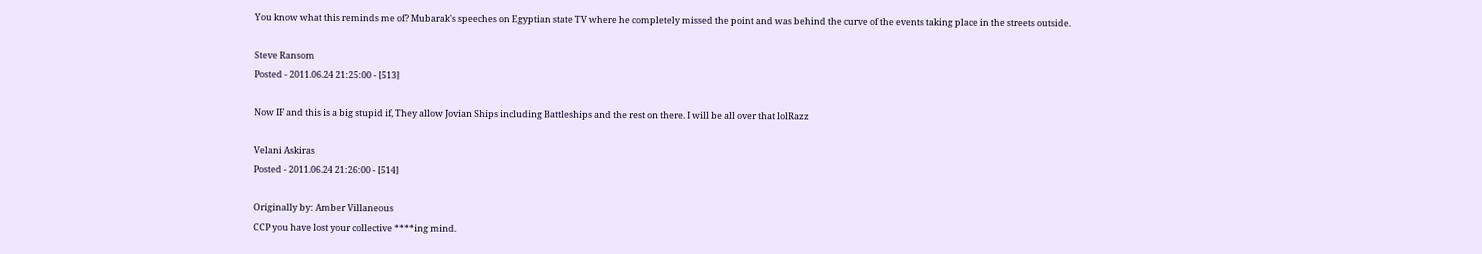You know what this reminds me of? Mubarak's speeches on Egyptian state TV where he completely missed the point and was behind the curve of the events taking place in the streets outside.

Steve Ransom
Posted - 2011.06.24 21:25:00 - [513]

Now IF and this is a big stupid if, They allow Jovian Ships including Battleships and the rest on there. I will be all over that lolRazz

Velani Askiras
Posted - 2011.06.24 21:26:00 - [514]

Originally by: Amber Villaneous
CCP you have lost your collective ****ing mind.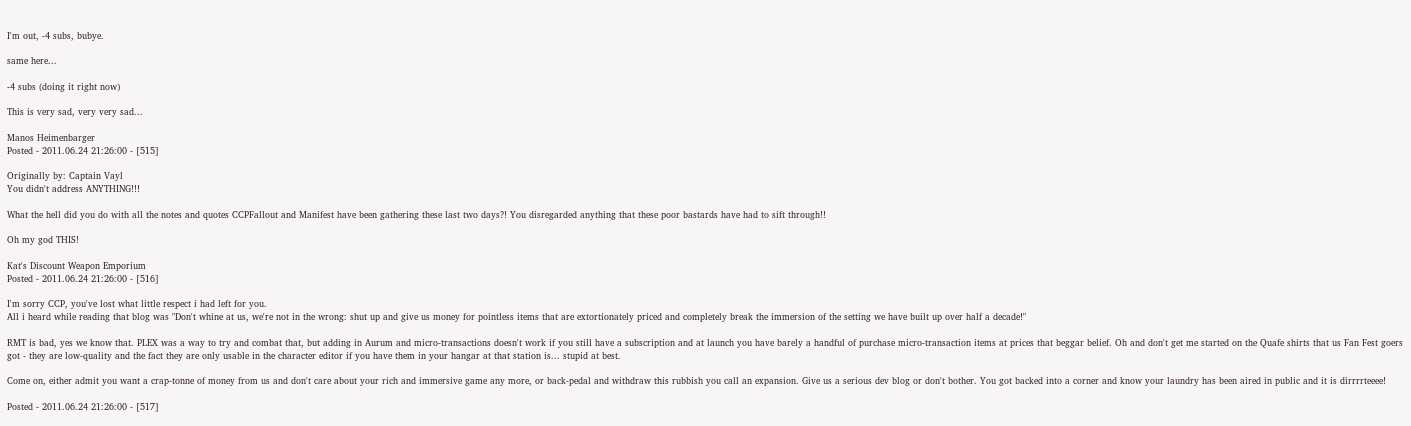I'm out, -4 subs, bubye.

same here...

-4 subs (doing it right now)

This is very sad, very very sad...

Manos Heimenbarger
Posted - 2011.06.24 21:26:00 - [515]

Originally by: Captain Vayl
You didn't address ANYTHING!!!

What the hell did you do with all the notes and quotes CCPFallout and Manifest have been gathering these last two days?! You disregarded anything that these poor bastards have had to sift through!!

Oh my god THIS!

Kat's Discount Weapon Emporium
Posted - 2011.06.24 21:26:00 - [516]

I'm sorry CCP, you've lost what little respect i had left for you.
All i heard while reading that blog was "Don't whine at us, we're not in the wrong: shut up and give us money for pointless items that are extortionately priced and completely break the immersion of the setting we have built up over half a decade!"

RMT is bad, yes we know that. PLEX was a way to try and combat that, but adding in Aurum and micro-transactions doesn't work if you still have a subscription and at launch you have barely a handful of purchase micro-transaction items at prices that beggar belief. Oh and don't get me started on the Quafe shirts that us Fan Fest goers got - they are low-quality and the fact they are only usable in the character editor if you have them in your hangar at that station is... stupid at best.

Come on, either admit you want a crap-tonne of money from us and don't care about your rich and immersive game any more, or back-pedal and withdraw this rubbish you call an expansion. Give us a serious dev blog or don't bother. You got backed into a corner and know your laundry has been aired in public and it is dirrrrteeee!

Posted - 2011.06.24 21:26:00 - [517]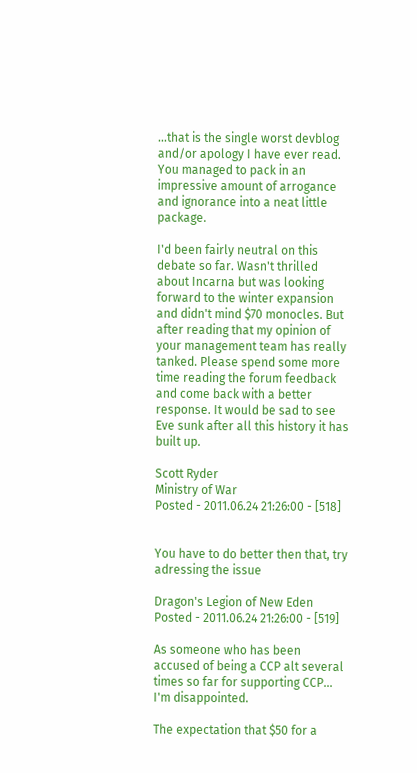...that is the single worst devblog and/or apology I have ever read. You managed to pack in an impressive amount of arrogance and ignorance into a neat little package.

I'd been fairly neutral on this debate so far. Wasn't thrilled about Incarna but was looking forward to the winter expansion and didn't mind $70 monocles. But after reading that my opinion of your management team has really tanked. Please spend some more time reading the forum feedback and come back with a better response. It would be sad to see Eve sunk after all this history it has built up.

Scott Ryder
Ministry of War
Posted - 2011.06.24 21:26:00 - [518]


You have to do better then that, try adressing the issue

Dragon's Legion of New Eden
Posted - 2011.06.24 21:26:00 - [519]

As someone who has been accused of being a CCP alt several times so far for supporting CCP... I'm disappointed.

The expectation that $50 for a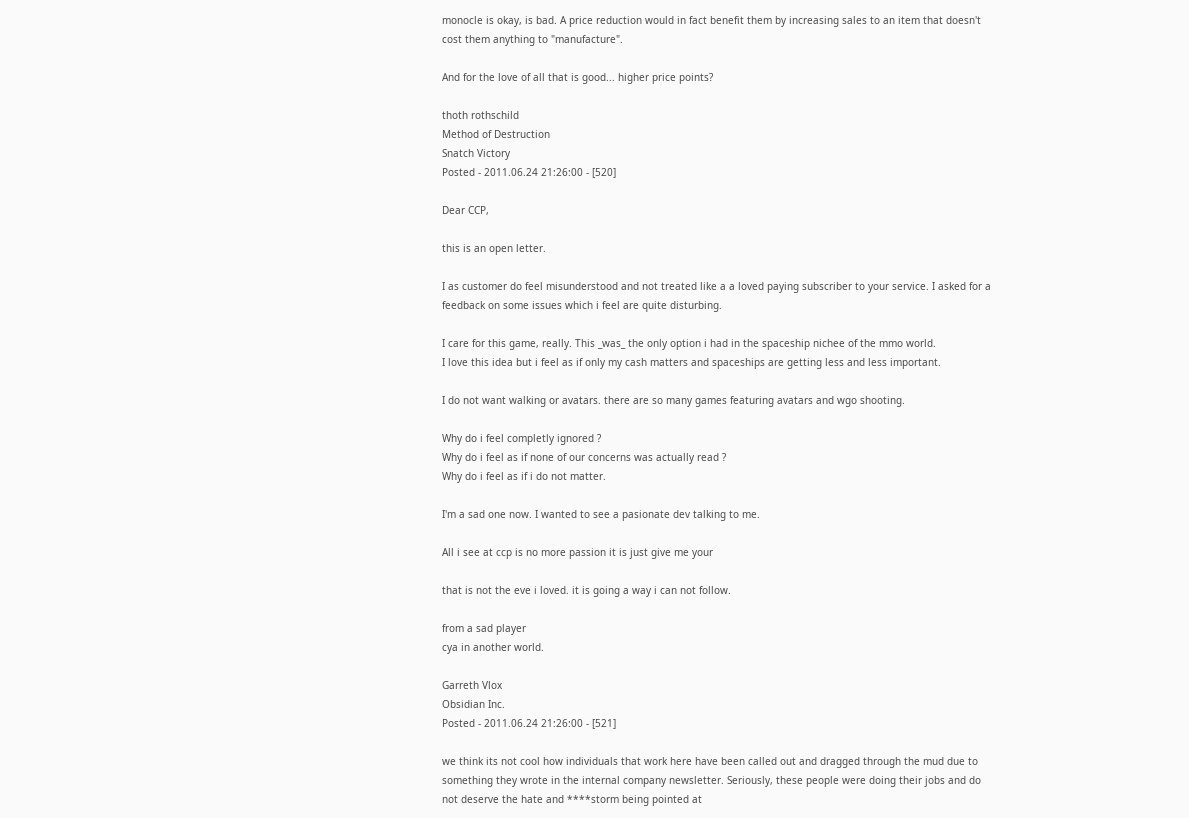monocle is okay, is bad. A price reduction would in fact benefit them by increasing sales to an item that doesn't cost them anything to "manufacture".

And for the love of all that is good... higher price points?

thoth rothschild
Method of Destruction
Snatch Victory
Posted - 2011.06.24 21:26:00 - [520]

Dear CCP,

this is an open letter.

I as customer do feel misunderstood and not treated like a a loved paying subscriber to your service. I asked for a feedback on some issues which i feel are quite disturbing.

I care for this game, really. This _was_ the only option i had in the spaceship nichee of the mmo world.
I love this idea but i feel as if only my cash matters and spaceships are getting less and less important.

I do not want walking or avatars. there are so many games featuring avatars and wgo shooting.

Why do i feel completly ignored ?
Why do i feel as if none of our concerns was actually read ?
Why do i feel as if i do not matter.

I'm a sad one now. I wanted to see a pasionate dev talking to me.

All i see at ccp is no more passion it is just give me your

that is not the eve i loved. it is going a way i can not follow.

from a sad player
cya in another world.

Garreth Vlox
Obsidian Inc.
Posted - 2011.06.24 21:26:00 - [521]

we think its not cool how individuals that work here have been called out and dragged through the mud due to something they wrote in the internal company newsletter. Seriously, these people were doing their jobs and do not deserve the hate and ****storm being pointed at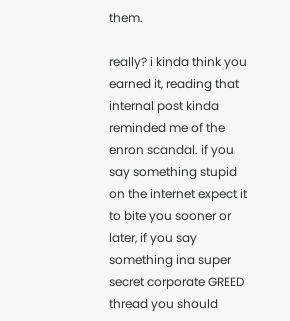them.

really? i kinda think you earned it, reading that internal post kinda reminded me of the enron scandal. if you say something stupid on the internet expect it to bite you sooner or later, if you say something ina super secret corporate GREED thread you should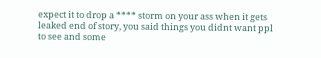expect it to drop a **** storm on your ass when it gets leaked end of story, you said things you didnt want ppl to see and some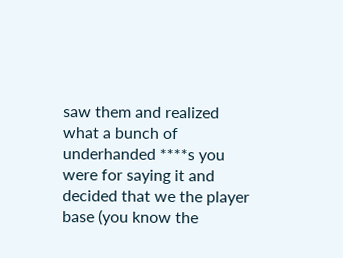saw them and realized what a bunch of underhanded ****s you were for saying it and decided that we the player base (you know the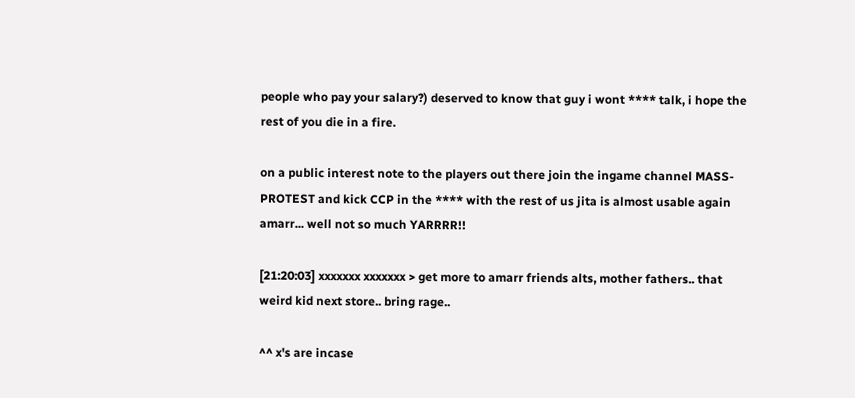people who pay your salary?) deserved to know that guy i wont **** talk, i hope the rest of you die in a fire.

on a public interest note to the players out there join the ingame channel MASS-PROTEST and kick CCP in the **** with the rest of us jita is almost usable again amarr... well not so much YARRRR!!

[21:20:03] xxxxxxx xxxxxxx > get more to amarr friends alts, mother fathers.. that weird kid next store.. bring rage..

^^ x's are incase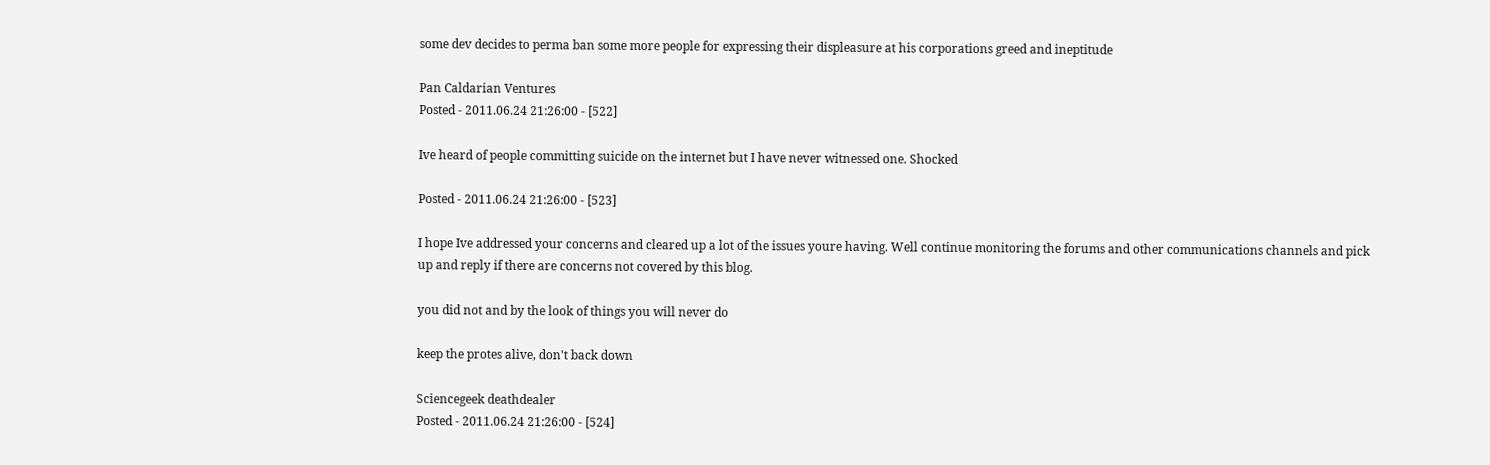some dev decides to perma ban some more people for expressing their displeasure at his corporations greed and ineptitude

Pan Caldarian Ventures
Posted - 2011.06.24 21:26:00 - [522]

Ive heard of people committing suicide on the internet but I have never witnessed one. Shocked

Posted - 2011.06.24 21:26:00 - [523]

I hope Ive addressed your concerns and cleared up a lot of the issues youre having. Well continue monitoring the forums and other communications channels and pick up and reply if there are concerns not covered by this blog.

you did not and by the look of things you will never do

keep the protes alive, don't back down

Sciencegeek deathdealer
Posted - 2011.06.24 21:26:00 - [524]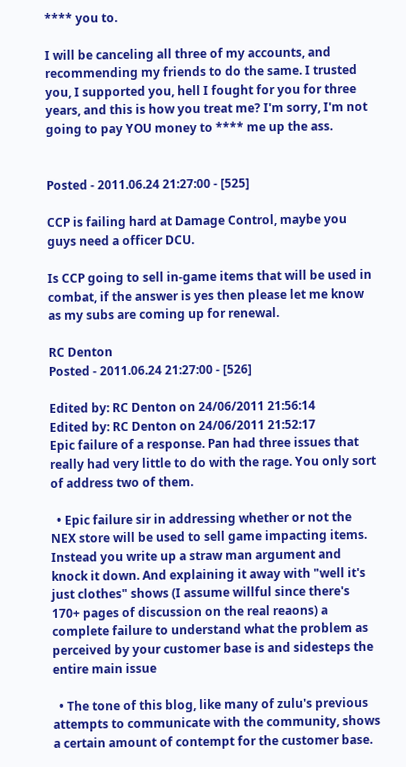**** you to.

I will be canceling all three of my accounts, and recommending my friends to do the same. I trusted you, I supported you, hell I fought for you for three years, and this is how you treat me? I'm sorry, I'm not going to pay YOU money to **** me up the ass.


Posted - 2011.06.24 21:27:00 - [525]

CCP is failing hard at Damage Control, maybe you guys need a officer DCU.

Is CCP going to sell in-game items that will be used in combat, if the answer is yes then please let me know as my subs are coming up for renewal.

RC Denton
Posted - 2011.06.24 21:27:00 - [526]

Edited by: RC Denton on 24/06/2011 21:56:14
Edited by: RC Denton on 24/06/2011 21:52:17
Epic failure of a response. Pan had three issues that really had very little to do with the rage. You only sort of address two of them.

  • Epic failure sir in addressing whether or not the NEX store will be used to sell game impacting items. Instead you write up a straw man argument and knock it down. And explaining it away with "well it's just clothes" shows (I assume willful since there's 170+ pages of discussion on the real reaons) a complete failure to understand what the problem as perceived by your customer base is and sidesteps the entire main issue

  • The tone of this blog, like many of zulu's previous attempts to communicate with the community, shows a certain amount of contempt for the customer base.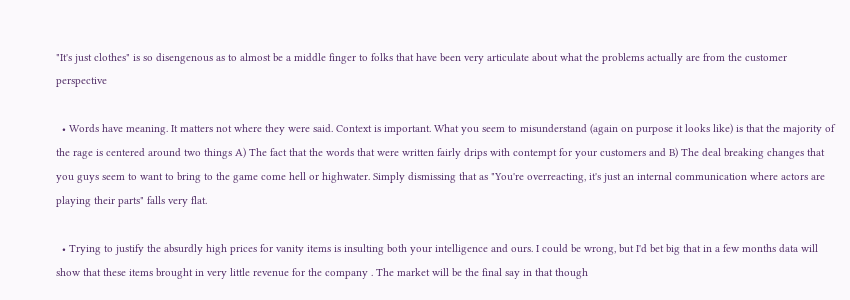"It's just clothes" is so disengenous as to almost be a middle finger to folks that have been very articulate about what the problems actually are from the customer perspective

  • Words have meaning. It matters not where they were said. Context is important. What you seem to misunderstand (again on purpose it looks like) is that the majority of the rage is centered around two things A) The fact that the words that were written fairly drips with contempt for your customers and B) The deal breaking changes that you guys seem to want to bring to the game come hell or highwater. Simply dismissing that as "You're overreacting, it's just an internal communication where actors are playing their parts" falls very flat.

  • Trying to justify the absurdly high prices for vanity items is insulting both your intelligence and ours. I could be wrong, but I'd bet big that in a few months data will show that these items brought in very little revenue for the company . The market will be the final say in that though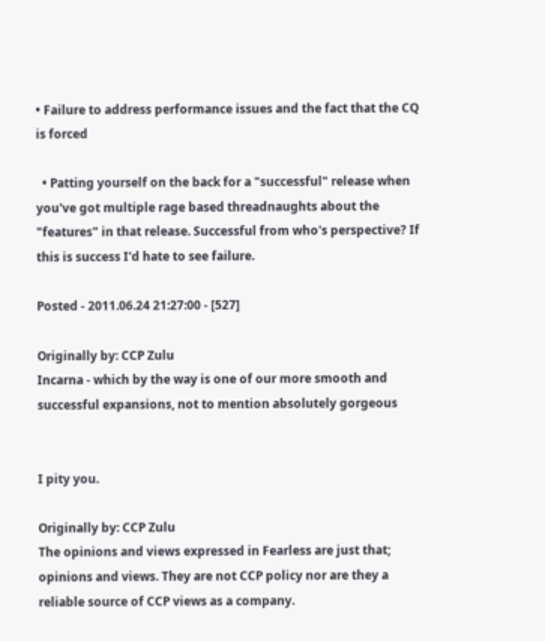• Failure to address performance issues and the fact that the CQ is forced

  • Patting yourself on the back for a "successful" release when you've got multiple rage based threadnaughts about the "features" in that release. Successful from who's perspective? If this is success I'd hate to see failure.

Posted - 2011.06.24 21:27:00 - [527]

Originally by: CCP Zulu
Incarna - which by the way is one of our more smooth and successful expansions, not to mention absolutely gorgeous


I pity you.

Originally by: CCP Zulu
The opinions and views expressed in Fearless are just that; opinions and views. They are not CCP policy nor are they a reliable source of CCP views as a company.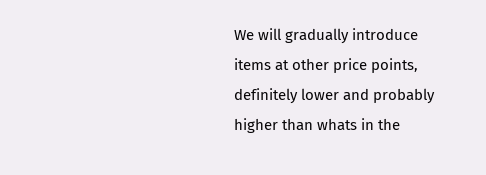We will gradually introduce items at other price points, definitely lower and probably higher than whats in the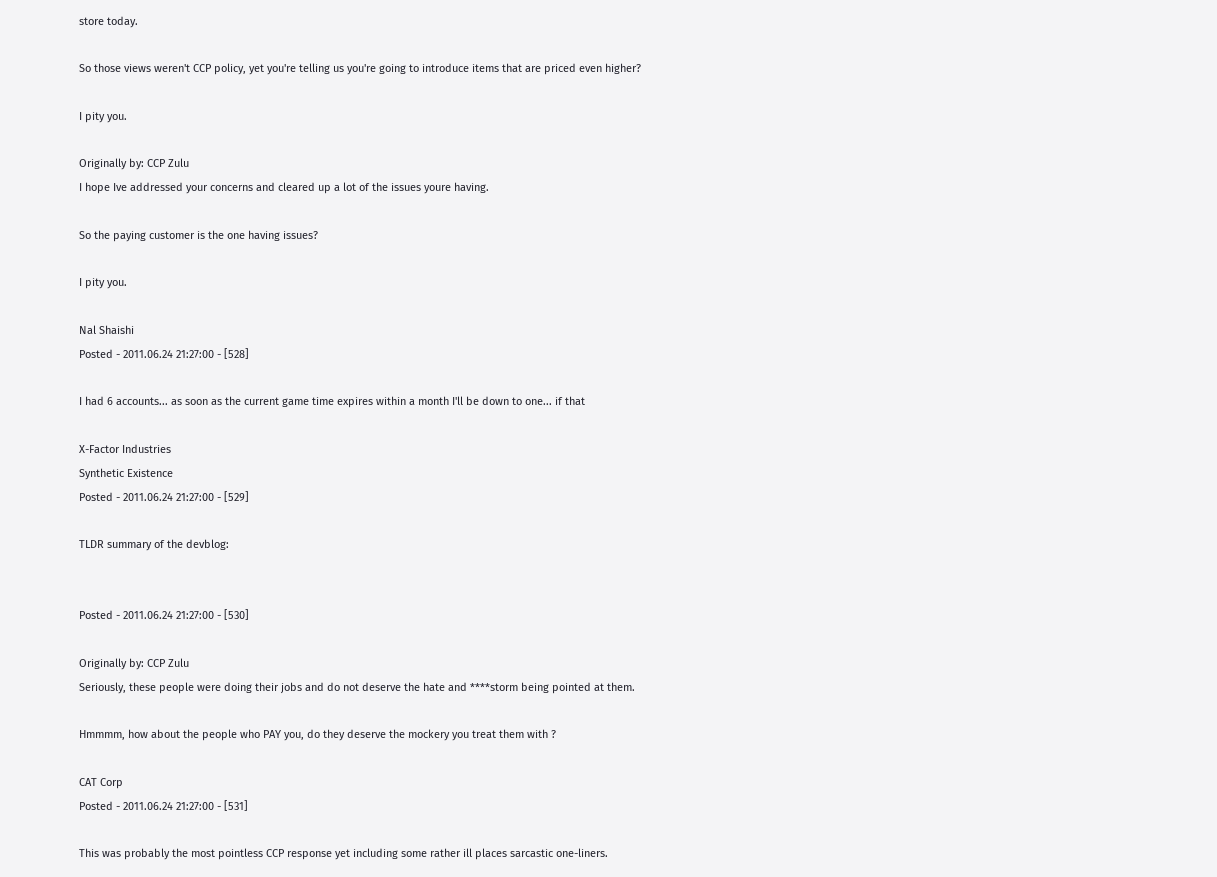store today.

So those views weren't CCP policy, yet you're telling us you're going to introduce items that are priced even higher?

I pity you.

Originally by: CCP Zulu
I hope Ive addressed your concerns and cleared up a lot of the issues youre having.

So the paying customer is the one having issues?

I pity you.

Nal Shaishi
Posted - 2011.06.24 21:27:00 - [528]

I had 6 accounts... as soon as the current game time expires within a month I'll be down to one... if that

X-Factor Industries
Synthetic Existence
Posted - 2011.06.24 21:27:00 - [529]

TLDR summary of the devblog:


Posted - 2011.06.24 21:27:00 - [530]

Originally by: CCP Zulu
Seriously, these people were doing their jobs and do not deserve the hate and ****storm being pointed at them.

Hmmmm, how about the people who PAY you, do they deserve the mockery you treat them with ?

CAT Corp
Posted - 2011.06.24 21:27:00 - [531]

This was probably the most pointless CCP response yet including some rather ill places sarcastic one-liners.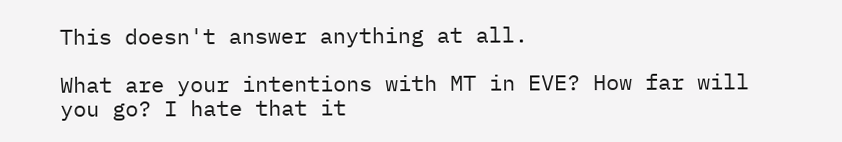This doesn't answer anything at all.

What are your intentions with MT in EVE? How far will you go? I hate that it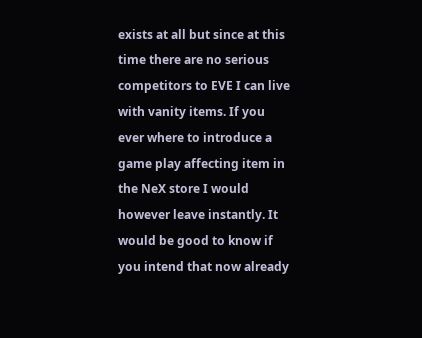exists at all but since at this time there are no serious competitors to EVE I can live with vanity items. If you ever where to introduce a game play affecting item in the NeX store I would however leave instantly. It would be good to know if you intend that now already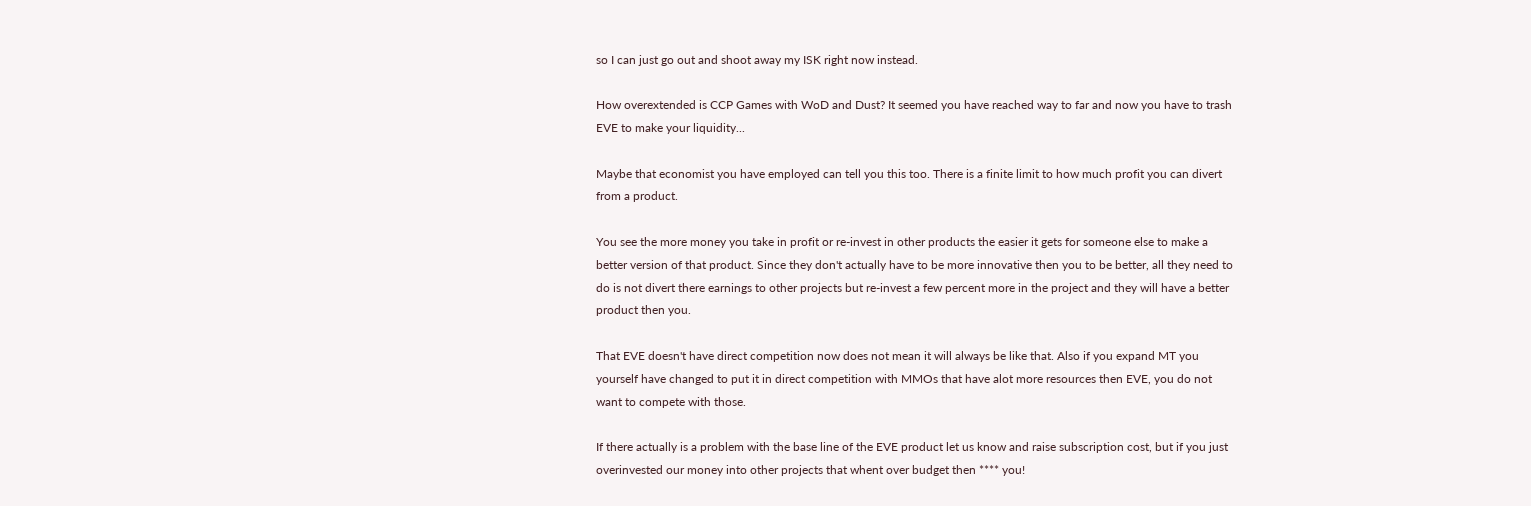so I can just go out and shoot away my ISK right now instead.

How overextended is CCP Games with WoD and Dust? It seemed you have reached way to far and now you have to trash EVE to make your liquidity...

Maybe that economist you have employed can tell you this too. There is a finite limit to how much profit you can divert from a product.

You see the more money you take in profit or re-invest in other products the easier it gets for someone else to make a better version of that product. Since they don't actually have to be more innovative then you to be better, all they need to do is not divert there earnings to other projects but re-invest a few percent more in the project and they will have a better product then you.

That EVE doesn't have direct competition now does not mean it will always be like that. Also if you expand MT you yourself have changed to put it in direct competition with MMOs that have alot more resources then EVE, you do not want to compete with those.

If there actually is a problem with the base line of the EVE product let us know and raise subscription cost, but if you just overinvested our money into other projects that whent over budget then **** you!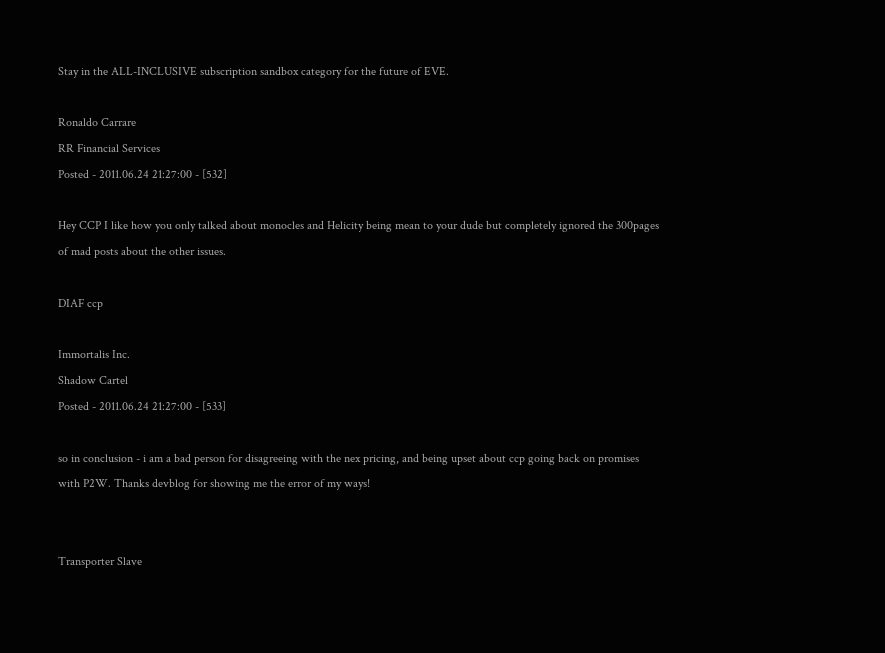Stay in the ALL-INCLUSIVE subscription sandbox category for the future of EVE.

Ronaldo Carrare
RR Financial Services
Posted - 2011.06.24 21:27:00 - [532]

Hey CCP I like how you only talked about monocles and Helicity being mean to your dude but completely ignored the 300pages of mad posts about the other issues.

DIAF ccp

Immortalis Inc.
Shadow Cartel
Posted - 2011.06.24 21:27:00 - [533]

so in conclusion - i am a bad person for disagreeing with the nex pricing, and being upset about ccp going back on promises with P2W. Thanks devblog for showing me the error of my ways!


Transporter Slave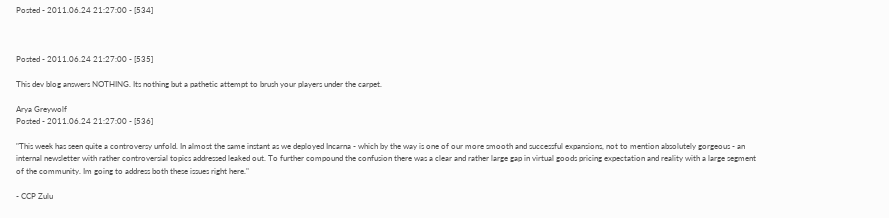Posted - 2011.06.24 21:27:00 - [534]



Posted - 2011.06.24 21:27:00 - [535]

This dev blog answers NOTHING. Its nothing but a pathetic attempt to brush your players under the carpet.

Arya Greywolf
Posted - 2011.06.24 21:27:00 - [536]

"This week has seen quite a controversy unfold. In almost the same instant as we deployed Incarna - which by the way is one of our more smooth and successful expansions, not to mention absolutely gorgeous - an internal newsletter with rather controversial topics addressed leaked out. To further compound the confusion there was a clear and rather large gap in virtual goods pricing expectation and reality with a large segment of the community. Im going to address both these issues right here."

- CCP Zulu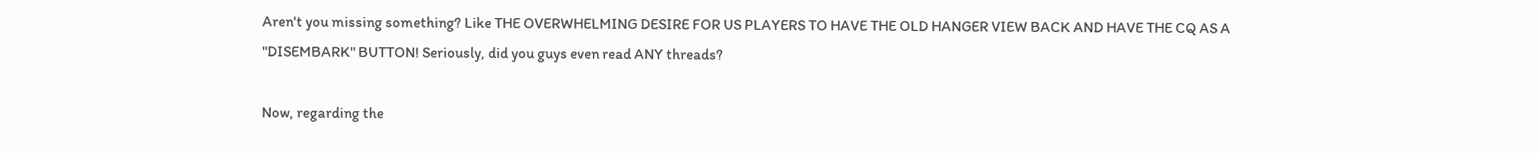Aren't you missing something? Like THE OVERWHELMING DESIRE FOR US PLAYERS TO HAVE THE OLD HANGER VIEW BACK AND HAVE THE CQ AS A "DISEMBARK" BUTTON! Seriously, did you guys even read ANY threads?

Now, regarding the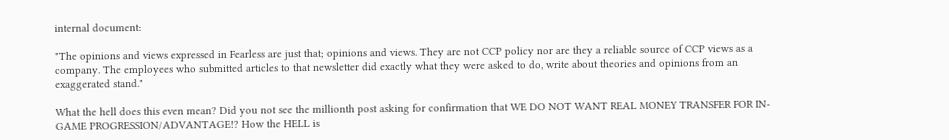internal document:

"The opinions and views expressed in Fearless are just that; opinions and views. They are not CCP policy nor are they a reliable source of CCP views as a company. The employees who submitted articles to that newsletter did exactly what they were asked to do, write about theories and opinions from an exaggerated stand."

What the hell does this even mean? Did you not see the millionth post asking for confirmation that WE DO NOT WANT REAL MONEY TRANSFER FOR IN-GAME PROGRESSION/ADVANTAGE!? How the HELL is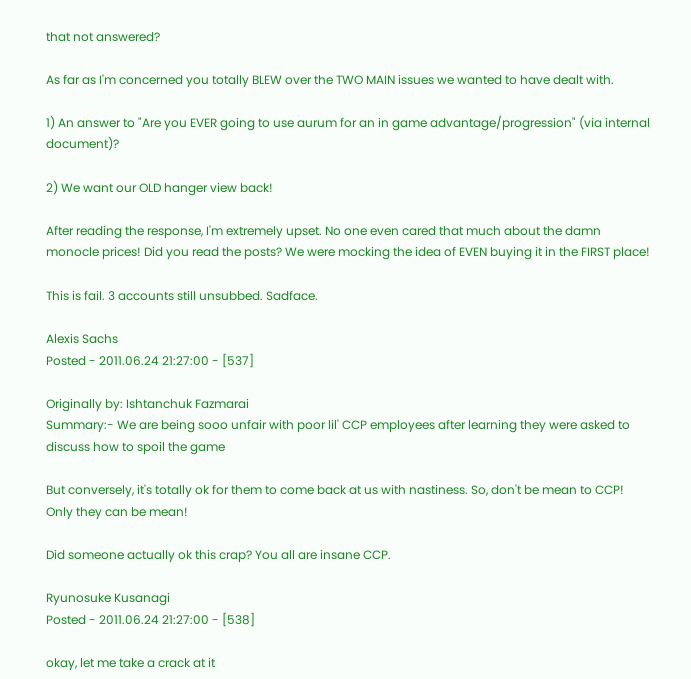that not answered?

As far as I'm concerned you totally BLEW over the TWO MAIN issues we wanted to have dealt with.

1) An answer to "Are you EVER going to use aurum for an in game advantage/progression" (via internal document)?

2) We want our OLD hanger view back!

After reading the response, I'm extremely upset. No one even cared that much about the damn monocle prices! Did you read the posts? We were mocking the idea of EVEN buying it in the FIRST place!

This is fail. 3 accounts still unsubbed. Sadface.

Alexis Sachs
Posted - 2011.06.24 21:27:00 - [537]

Originally by: Ishtanchuk Fazmarai
Summary:- We are being sooo unfair with poor lil' CCP employees after learning they were asked to discuss how to spoil the game

But conversely, it's totally ok for them to come back at us with nastiness. So, don't be mean to CCP! Only they can be mean!

Did someone actually ok this crap? You all are insane CCP.

Ryunosuke Kusanagi
Posted - 2011.06.24 21:27:00 - [538]

okay, let me take a crack at it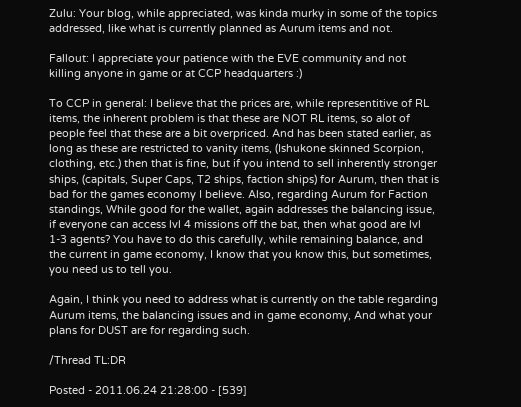Zulu: Your blog, while appreciated, was kinda murky in some of the topics addressed, like what is currently planned as Aurum items and not.

Fallout: I appreciate your patience with the EVE community and not killing anyone in game or at CCP headquarters :)

To CCP in general: I believe that the prices are, while representitive of RL items, the inherent problem is that these are NOT RL items, so alot of people feel that these are a bit overpriced. And has been stated earlier, as long as these are restricted to vanity items, (Ishukone skinned Scorpion, clothing, etc.) then that is fine, but if you intend to sell inherently stronger ships, (capitals, Super Caps, T2 ships, faction ships) for Aurum, then that is bad for the games economy I believe. Also, regarding Aurum for Faction standings, While good for the wallet, again addresses the balancing issue, if everyone can access lvl 4 missions off the bat, then what good are lvl 1-3 agents? You have to do this carefully, while remaining balance, and the current in game economy, I know that you know this, but sometimes, you need us to tell you.

Again, I think you need to address what is currently on the table regarding Aurum items, the balancing issues and in game economy, And what your plans for DUST are for regarding such.

/Thread TL:DR

Posted - 2011.06.24 21:28:00 - [539]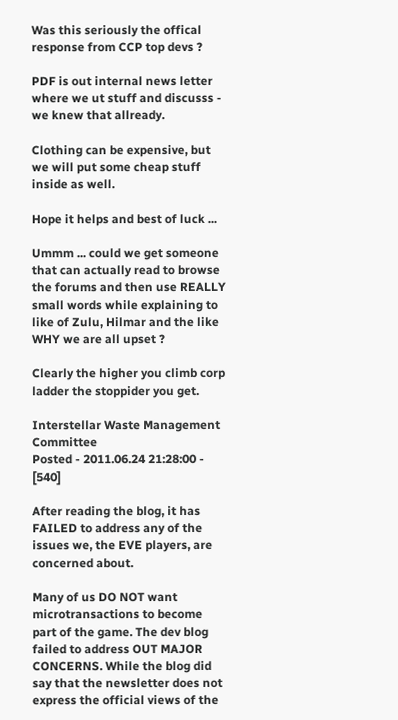Was this seriously the offical response from CCP top devs ?

PDF is out internal news letter where we ut stuff and discusss - we knew that allready.

Clothing can be expensive, but we will put some cheap stuff inside as well.

Hope it helps and best of luck ...

Ummm ... could we get someone that can actually read to browse the forums and then use REALLY small words while explaining to like of Zulu, Hilmar and the like WHY we are all upset ?

Clearly the higher you climb corp ladder the stoppider you get.

Interstellar Waste Management Committee
Posted - 2011.06.24 21:28:00 - [540]

After reading the blog, it has FAILED to address any of the issues we, the EVE players, are concerned about.

Many of us DO NOT want microtransactions to become part of the game. The dev blog failed to address OUT MAJOR CONCERNS. While the blog did say that the newsletter does not express the official views of the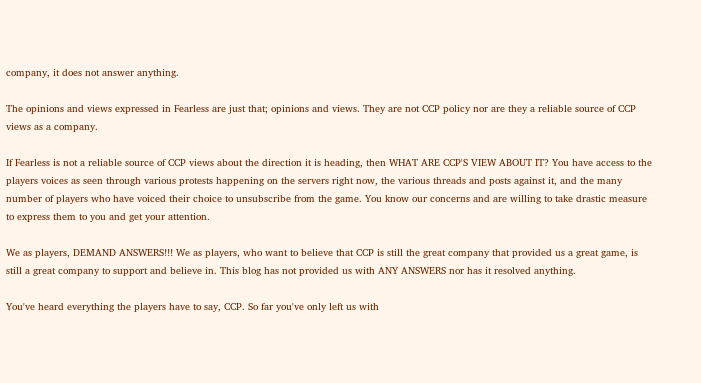company, it does not answer anything.

The opinions and views expressed in Fearless are just that; opinions and views. They are not CCP policy nor are they a reliable source of CCP views as a company.

If Fearless is not a reliable source of CCP views about the direction it is heading, then WHAT ARE CCP'S VIEW ABOUT IT? You have access to the players voices as seen through various protests happening on the servers right now, the various threads and posts against it, and the many number of players who have voiced their choice to unsubscribe from the game. You know our concerns and are willing to take drastic measure to express them to you and get your attention.

We as players, DEMAND ANSWERS!!! We as players, who want to believe that CCP is still the great company that provided us a great game, is still a great company to support and believe in. This blog has not provided us with ANY ANSWERS nor has it resolved anything.

You've heard everything the players have to say, CCP. So far you've only left us with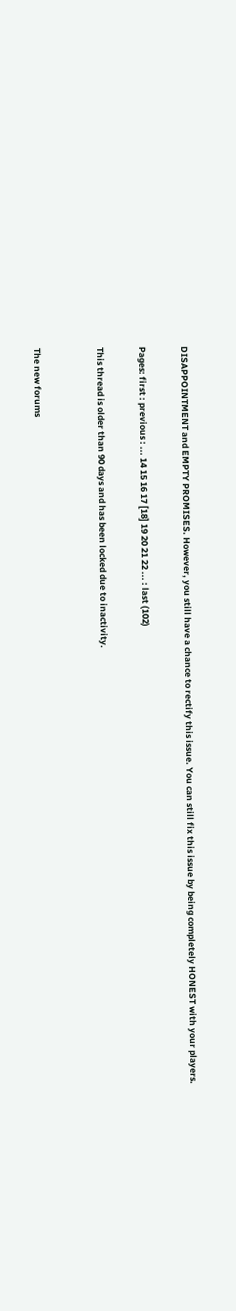DISAPPOINTMENT and EMPTY PROMISES. However, you still have a chance to rectify this issue. You can still fix this issue by being completely HONEST with your players.

Pages: first : previous : ... 14 15 16 17 [18] 19 20 21 22 ... : last (102)

This thread is older than 90 days and has been locked due to inactivity.


The new forums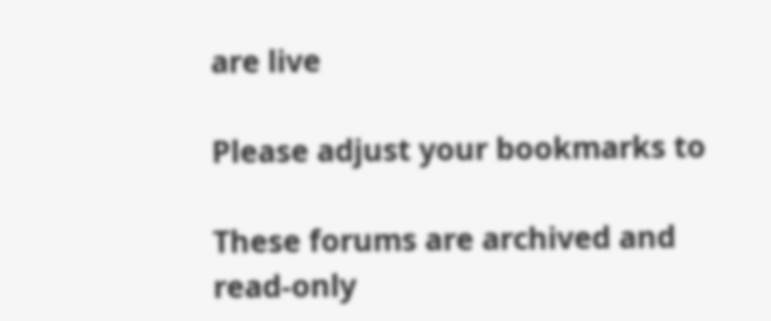are live

Please adjust your bookmarks to

These forums are archived and read-only